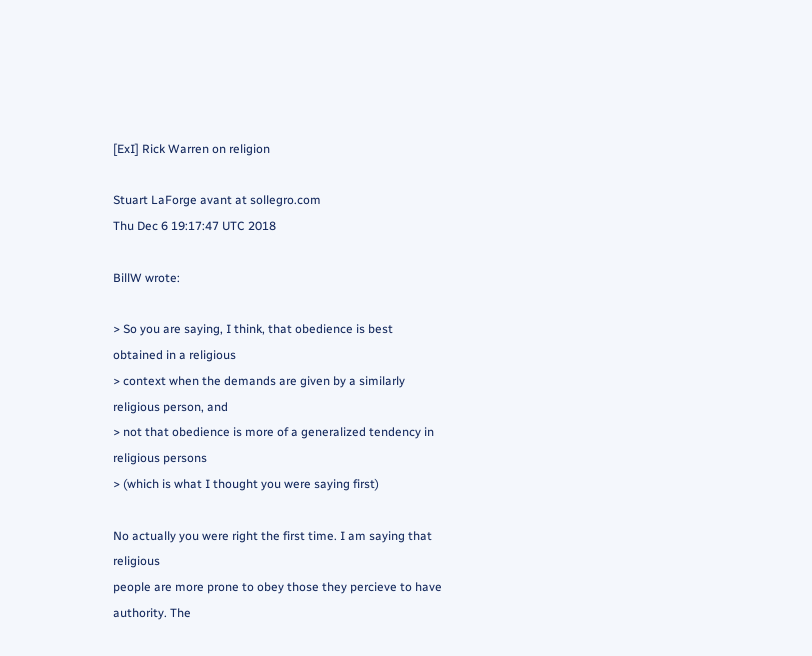[ExI] Rick Warren on religion

Stuart LaForge avant at sollegro.com
Thu Dec 6 19:17:47 UTC 2018

BillW wrote:

> So you are saying, I think, that obedience is best obtained in a religious
> context when the demands are given by a similarly religious person, and
> not that obedience is more of a generalized tendency in religious persons
> (which is what I thought you were saying first)

No actually you were right the first time. I am saying that religious
people are more prone to obey those they percieve to have authority. The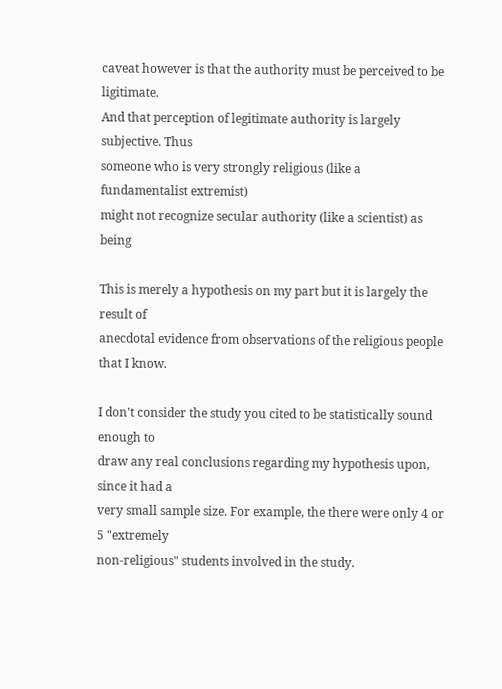caveat however is that the authority must be perceived to be ligitimate.
And that perception of legitimate authority is largely subjective. Thus
someone who is very strongly religious (like a fundamentalist extremist)
might not recognize secular authority (like a scientist) as being

This is merely a hypothesis on my part but it is largely the result of
anecdotal evidence from observations of the religious people that I know.

I don't consider the study you cited to be statistically sound enough to
draw any real conclusions regarding my hypothesis upon, since it had a
very small sample size. For example, the there were only 4 or 5 "extremely
non-religious" students involved in the study.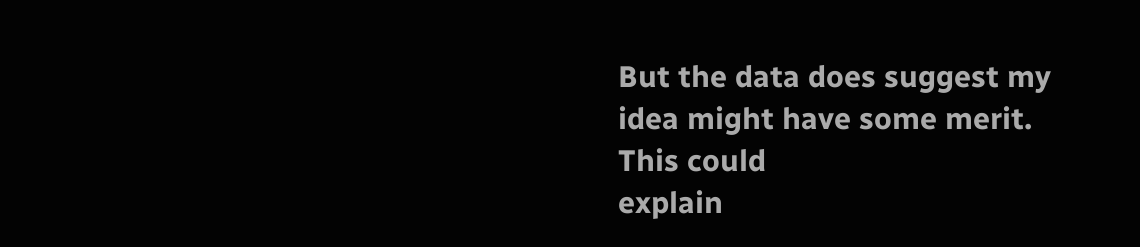But the data does suggest my idea might have some merit. This could
explain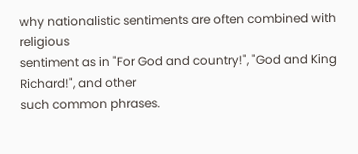why nationalistic sentiments are often combined with religious
sentiment as in "For God and country!", "God and King Richard!", and other
such common phrases.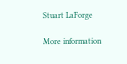Stuart LaForge

More information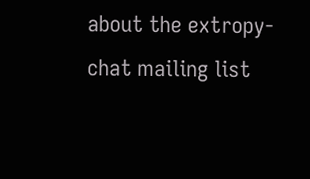about the extropy-chat mailing list